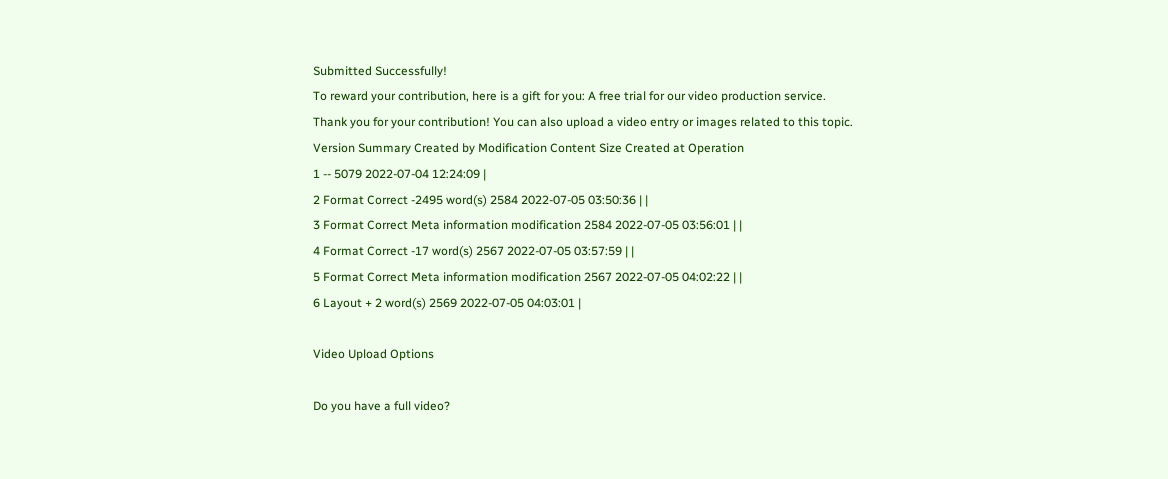Submitted Successfully!
To reward your contribution, here is a gift for you: A free trial for our video production service.
Thank you for your contribution! You can also upload a video entry or images related to this topic.
Version Summary Created by Modification Content Size Created at Operation
1 -- 5079 2022-07-04 12:24:09 |
2 Format Correct -2495 word(s) 2584 2022-07-05 03:50:36 | |
3 Format Correct Meta information modification 2584 2022-07-05 03:56:01 | |
4 Format Correct -17 word(s) 2567 2022-07-05 03:57:59 | |
5 Format Correct Meta information modification 2567 2022-07-05 04:02:22 | |
6 Layout + 2 word(s) 2569 2022-07-05 04:03:01 |

Video Upload Options

Do you have a full video?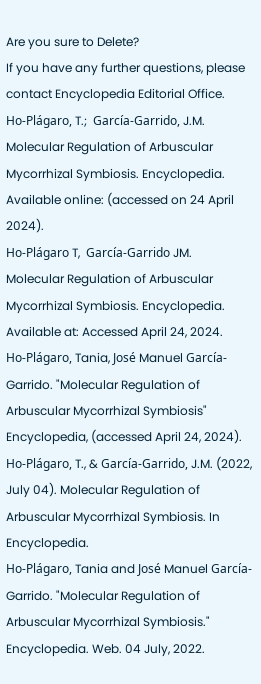Are you sure to Delete?
If you have any further questions, please contact Encyclopedia Editorial Office.
Ho-Plágaro, T.;  García-Garrido, J.M. Molecular Regulation of Arbuscular Mycorrhizal Symbiosis. Encyclopedia. Available online: (accessed on 24 April 2024).
Ho-Plágaro T,  García-Garrido JM. Molecular Regulation of Arbuscular Mycorrhizal Symbiosis. Encyclopedia. Available at: Accessed April 24, 2024.
Ho-Plágaro, Tania, José Manuel García-Garrido. "Molecular Regulation of Arbuscular Mycorrhizal Symbiosis" Encyclopedia, (accessed April 24, 2024).
Ho-Plágaro, T., & García-Garrido, J.M. (2022, July 04). Molecular Regulation of Arbuscular Mycorrhizal Symbiosis. In Encyclopedia.
Ho-Plágaro, Tania and José Manuel García-Garrido. "Molecular Regulation of Arbuscular Mycorrhizal Symbiosis." Encyclopedia. Web. 04 July, 2022.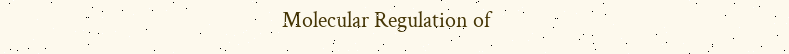Molecular Regulation of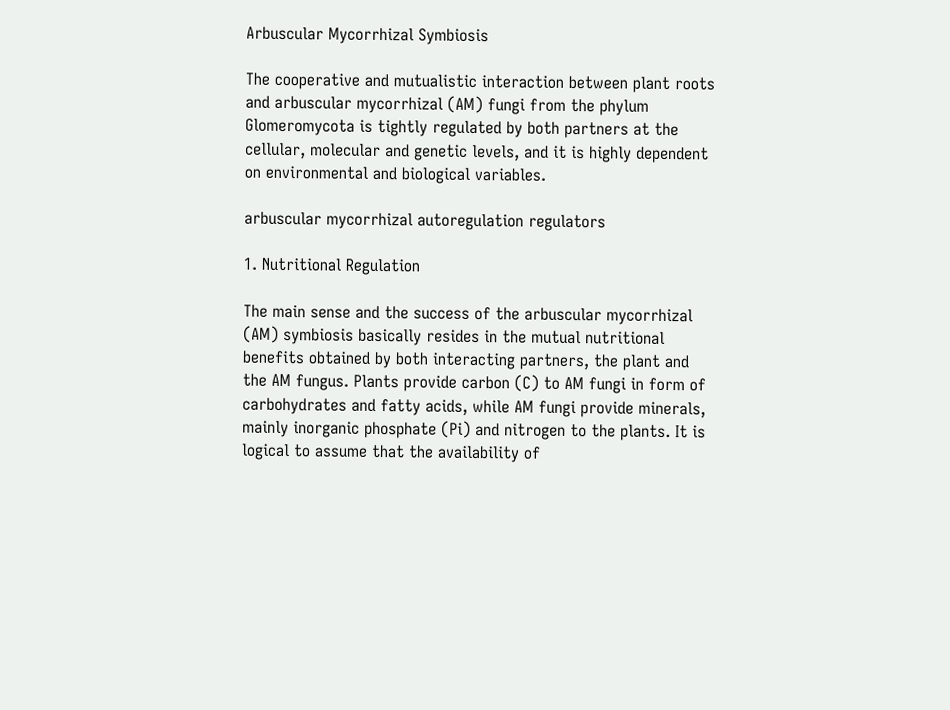Arbuscular Mycorrhizal Symbiosis

The cooperative and mutualistic interaction between plant roots and arbuscular mycorrhizal (AM) fungi from the phylum Glomeromycota is tightly regulated by both partners at the cellular, molecular and genetic levels, and it is highly dependent on environmental and biological variables.

arbuscular mycorrhizal autoregulation regulators

1. Nutritional Regulation

The main sense and the success of the arbuscular mycorrhizal (AM) symbiosis basically resides in the mutual nutritional benefits obtained by both interacting partners, the plant and the AM fungus. Plants provide carbon (C) to AM fungi in form of carbohydrates and fatty acids, while AM fungi provide minerals, mainly inorganic phosphate (Pi) and nitrogen to the plants. It is logical to assume that the availability of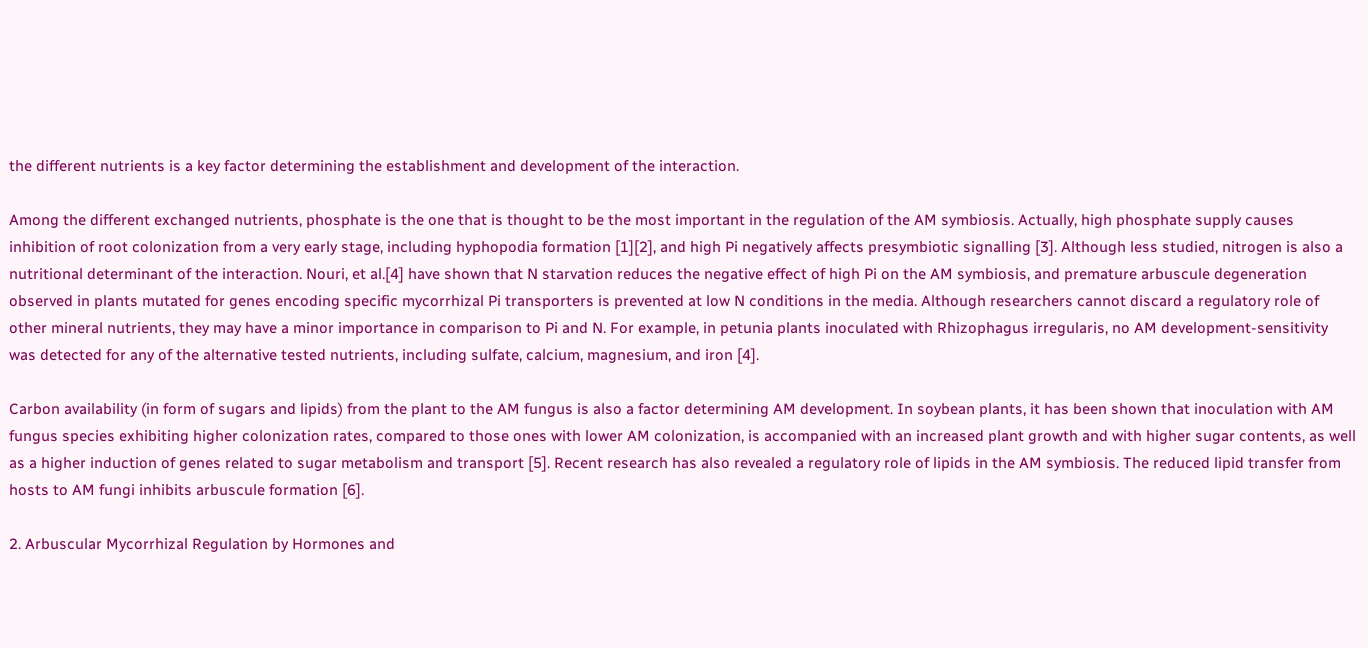the different nutrients is a key factor determining the establishment and development of the interaction.

Among the different exchanged nutrients, phosphate is the one that is thought to be the most important in the regulation of the AM symbiosis. Actually, high phosphate supply causes inhibition of root colonization from a very early stage, including hyphopodia formation [1][2], and high Pi negatively affects presymbiotic signalling [3]. Although less studied, nitrogen is also a nutritional determinant of the interaction. Nouri, et al.[4] have shown that N starvation reduces the negative effect of high Pi on the AM symbiosis, and premature arbuscule degeneration observed in plants mutated for genes encoding specific mycorrhizal Pi transporters is prevented at low N conditions in the media. Although researchers cannot discard a regulatory role of other mineral nutrients, they may have a minor importance in comparison to Pi and N. For example, in petunia plants inoculated with Rhizophagus irregularis, no AM development-sensitivity  was detected for any of the alternative tested nutrients, including sulfate, calcium, magnesium, and iron [4].

Carbon availability (in form of sugars and lipids) from the plant to the AM fungus is also a factor determining AM development. In soybean plants, it has been shown that inoculation with AM fungus species exhibiting higher colonization rates, compared to those ones with lower AM colonization, is accompanied with an increased plant growth and with higher sugar contents, as well as a higher induction of genes related to sugar metabolism and transport [5]. Recent research has also revealed a regulatory role of lipids in the AM symbiosis. The reduced lipid transfer from hosts to AM fungi inhibits arbuscule formation [6].

2. Arbuscular Mycorrhizal Regulation by Hormones and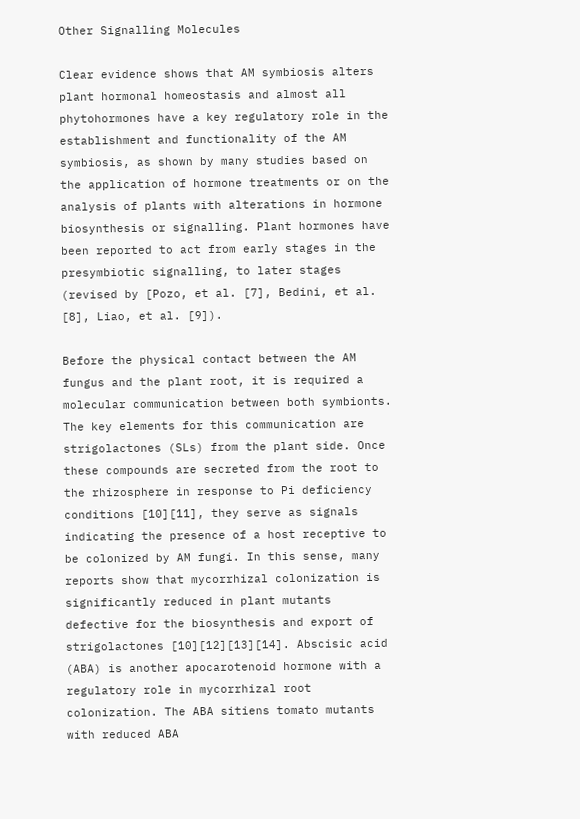Other Signalling Molecules

Clear evidence shows that AM symbiosis alters plant hormonal homeostasis and almost all phytohormones have a key regulatory role in the establishment and functionality of the AM symbiosis, as shown by many studies based on the application of hormone treatments or on the analysis of plants with alterations in hormone biosynthesis or signalling. Plant hormones have been reported to act from early stages in the presymbiotic signalling, to later stages (revised by [Pozo, et al. [7], Bedini, et al. [8], Liao, et al. [9]).

Before the physical contact between the AM fungus and the plant root, it is required a molecular communication between both symbionts. The key elements for this communication are strigolactones (SLs) from the plant side. Once these compounds are secreted from the root to the rhizosphere in response to Pi deficiency conditions [10][11], they serve as signals indicating the presence of a host receptive to be colonized by AM fungi. In this sense, many reports show that mycorrhizal colonization is significantly reduced in plant mutants defective for the biosynthesis and export of strigolactones [10][12][13][14]. Abscisic acid (ABA) is another apocarotenoid hormone with a regulatory role in mycorrhizal root colonization. The ABA sitiens tomato mutants with reduced ABA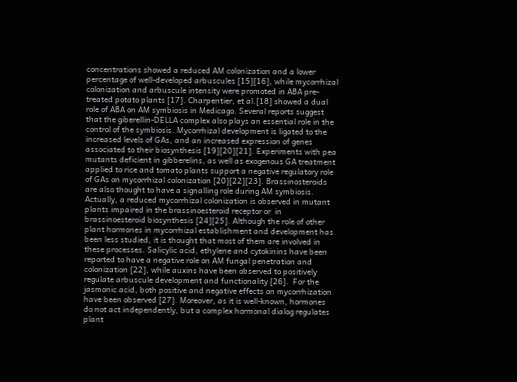concentrations showed a reduced AM colonization and a lower percentage of well-developed arbuscules [15][16], while mycorrhizal colonization and arbuscule intensity were promoted in ABA pre-treated potato plants [17]. Charpentier, et al.[18] showed a dual role of ABA on AM symbiosis in Medicago. Several reports suggest that the giberellin-DELLA complex also plays an essential role in the control of the symbiosis. Mycorrhizal development is ligated to the increased levels of GAs, and an increased expression of genes associated to their biosynthesis [19][20][21]. Experiments with pea mutants deficient in gibberelins, as well as exogenous GA treatment applied to rice and tomato plants support a negative regulatory role of GAs on mycorrhizal colonization [20][22][23]. Brassinosteroids are also thought to have a signalling role during AM symbiosis. Actually, a reduced mycorrhizal colonization is observed in mutant plants impaired in the brassinoesteroid receptor or  in brassinoesteroid biosynthesis [24][25]. Although the role of other plant hormones in mycorrhizal establishment and development has been less studied, it is thought that most of them are involved in these processes. Salicylic acid, ethylene and cytokinins have been reported to have a negative role on AM fungal penetration and colonization [22], while auxins have been observed to positively regulate arbuscule development and functionality [26].  For the jasmonic acid, both positive and negative effects on mycorrhization have been observed [27]. Moreover, as it is well-known, hormones do not act independently, but a complex hormonal dialog regulates plant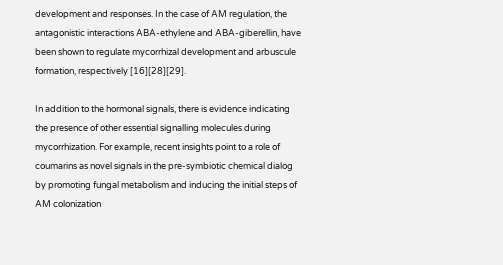development and responses. In the case of AM regulation, the antagonistic interactions ABA-ethylene and ABA-giberellin, have been shown to regulate mycorrhizal development and arbuscule formation, respectively [16][28][29].

In addition to the hormonal signals, there is evidence indicating the presence of other essential signalling molecules during mycorrhization. For example, recent insights point to a role of coumarins as novel signals in the pre-symbiotic chemical dialog by promoting fungal metabolism and inducing the initial steps of AM colonization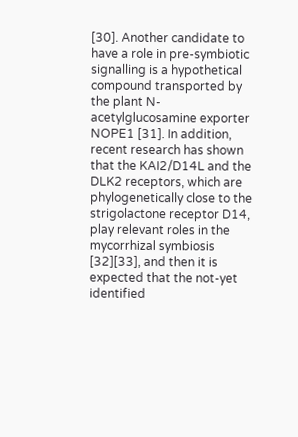[30]. Another candidate to have a role in pre-symbiotic signalling is a hypothetical compound transported by the plant N-acetylglucosamine exporter NOPE1 [31]. In addition, recent research has shown that the KAI2/D14L and the DLK2 receptors, which are phylogenetically close to the strigolactone receptor D14, play relevant roles in the mycorrhizal symbiosis [32][33], and then it is expected that the not-yet identified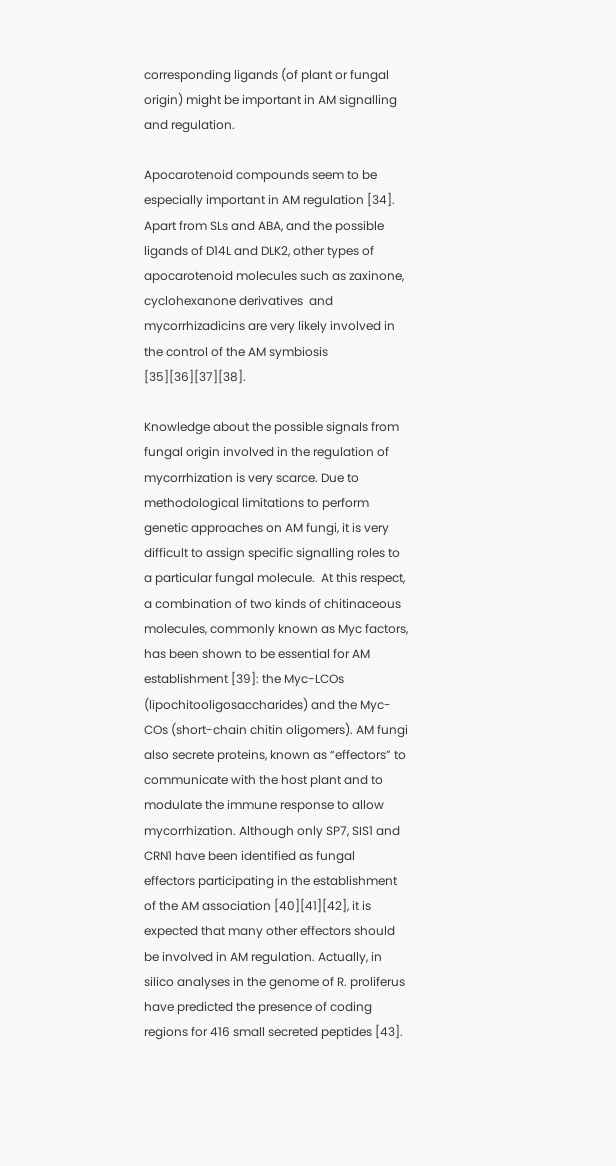corresponding ligands (of plant or fungal origin) might be important in AM signalling and regulation.

Apocarotenoid compounds seem to be especially important in AM regulation [34]. Apart from SLs and ABA, and the possible ligands of D14L and DLK2, other types of apocarotenoid molecules such as zaxinone, cyclohexanone derivatives  and mycorrhizadicins are very likely involved in the control of the AM symbiosis [35][36][37][38].

Knowledge about the possible signals from fungal origin involved in the regulation of mycorrhization is very scarce. Due to methodological limitations to perform genetic approaches on AM fungi, it is very difficult to assign specific signalling roles to a particular fungal molecule.  At this respect, a combination of two kinds of chitinaceous molecules, commonly known as Myc factors, has been shown to be essential for AM establishment [39]: the Myc-LCOs (lipochitooligosaccharides) and the Myc-COs (short-chain chitin oligomers). AM fungi also secrete proteins, known as “effectors” to communicate with the host plant and to modulate the immune response to allow mycorrhization. Although only SP7, SIS1 and CRN1 have been identified as fungal effectors participating in the establishment of the AM association [40][41][42], it is expected that many other effectors should be involved in AM regulation. Actually, in silico analyses in the genome of R. proliferus have predicted the presence of coding regions for 416 small secreted peptides [43].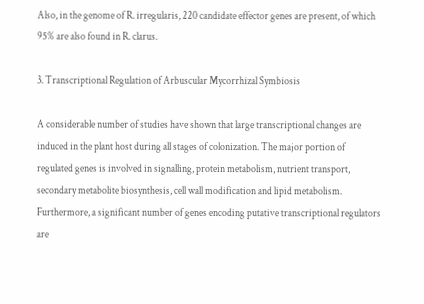Also, in the genome of R. irregularis, 220 candidate effector genes are present, of which 95% are also found in R. clarus.

3. Transcriptional Regulation of Arbuscular Mycorrhizal Symbiosis

A considerable number of studies have shown that large transcriptional changes are induced in the plant host during all stages of colonization. The major portion of regulated genes is involved in signalling, protein metabolism, nutrient transport, secondary metabolite biosynthesis, cell wall modification and lipid metabolism. Furthermore, a significant number of genes encoding putative transcriptional regulators are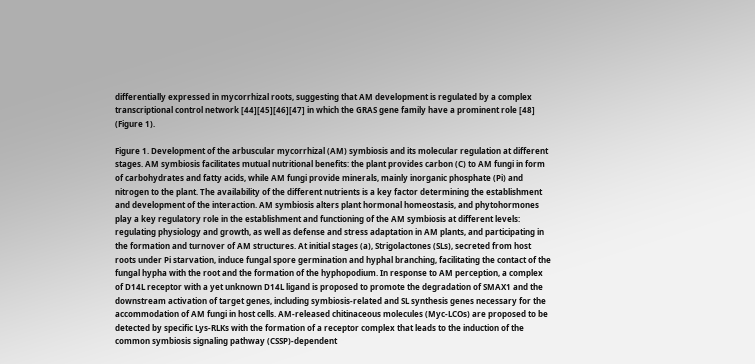differentially expressed in mycorrhizal roots, suggesting that AM development is regulated by a complex transcriptional control network [44][45][46][47] in which the GRAS gene family have a prominent role [48] (Figure 1).

Figure 1. Development of the arbuscular mycorrhizal (AM) symbiosis and its molecular regulation at different stages. AM symbiosis facilitates mutual nutritional benefits: the plant provides carbon (C) to AM fungi in form of carbohydrates and fatty acids, while AM fungi provide minerals, mainly inorganic phosphate (Pi) and nitrogen to the plant. The availability of the different nutrients is a key factor determining the establishment and development of the interaction. AM symbiosis alters plant hormonal homeostasis, and phytohormones play a key regulatory role in the establishment and functioning of the AM symbiosis at different levels: regulating physiology and growth, as well as defense and stress adaptation in AM plants, and participating in the formation and turnover of AM structures. At initial stages (a), Strigolactones (SLs), secreted from host roots under Pi starvation, induce fungal spore germination and hyphal branching, facilitating the contact of the fungal hypha with the root and the formation of the hyphopodium. In response to AM perception, a complex of D14L receptor with a yet unknown D14L ligand is proposed to promote the degradation of SMAX1 and the downstream activation of target genes, including symbiosis-related and SL synthesis genes necessary for the accommodation of AM fungi in host cells. AM-released chitinaceous molecules (Myc-LCOs) are proposed to be detected by specific Lys-RLKs with the formation of a receptor complex that leads to the induction of the common symbiosis signaling pathway (CSSP)-dependent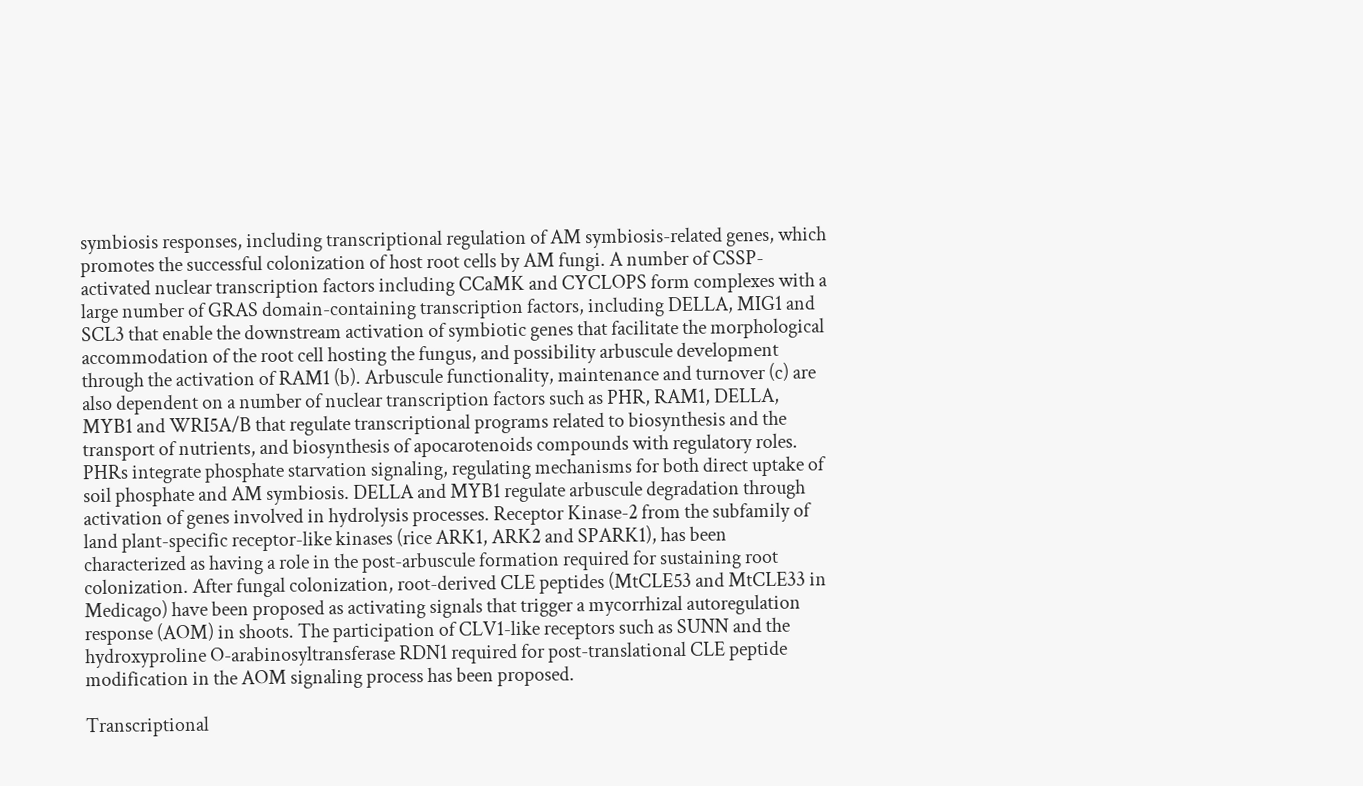symbiosis responses, including transcriptional regulation of AM symbiosis-related genes, which promotes the successful colonization of host root cells by AM fungi. A number of CSSP-activated nuclear transcription factors including CCaMK and CYCLOPS form complexes with a large number of GRAS domain-containing transcription factors, including DELLA, MIG1 and SCL3 that enable the downstream activation of symbiotic genes that facilitate the morphological accommodation of the root cell hosting the fungus, and possibility arbuscule development through the activation of RAM1 (b). Arbuscule functionality, maintenance and turnover (c) are also dependent on a number of nuclear transcription factors such as PHR, RAM1, DELLA, MYB1 and WRI5A/B that regulate transcriptional programs related to biosynthesis and the transport of nutrients, and biosynthesis of apocarotenoids compounds with regulatory roles. PHRs integrate phosphate starvation signaling, regulating mechanisms for both direct uptake of soil phosphate and AM symbiosis. DELLA and MYB1 regulate arbuscule degradation through activation of genes involved in hydrolysis processes. Receptor Kinase-2 from the subfamily of land plant-specific receptor-like kinases (rice ARK1, ARK2 and SPARK1), has been characterized as having a role in the post-arbuscule formation required for sustaining root colonization. After fungal colonization, root-derived CLE peptides (MtCLE53 and MtCLE33 in Medicago) have been proposed as activating signals that trigger a mycorrhizal autoregulation response (AOM) in shoots. The participation of CLV1-like receptors such as SUNN and the hydroxyproline O-arabinosyltransferase RDN1 required for post-translational CLE peptide modification in the AOM signaling process has been proposed.

Transcriptional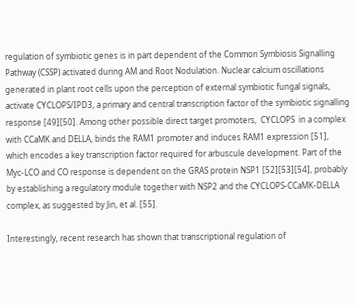regulation of symbiotic genes is in part dependent of the Common Symbiosis Signalling Pathway (CSSP) activated during AM and Root Nodulation. Nuclear calcium oscillations generated in plant root cells upon the perception of external symbiotic fungal signals, activate CYCLOPS/IPD3, a primary and central transcription factor of the symbiotic signalling response [49][50]. Among other possible direct target promoters,  CYCLOPS  in a complex with CCaMK and DELLA, binds the RAM1 promoter and induces RAM1 expression [51], which encodes a key transcription factor required for arbuscule development. Part of the Myc-LCO and CO response is dependent on the GRAS protein NSP1 [52][53][54], probably by establishing a regulatory module together with NSP2 and the CYCLOPS-CCaMK-DELLA complex, as suggested by Jin, et al. [55].

Interestingly, recent research has shown that transcriptional regulation of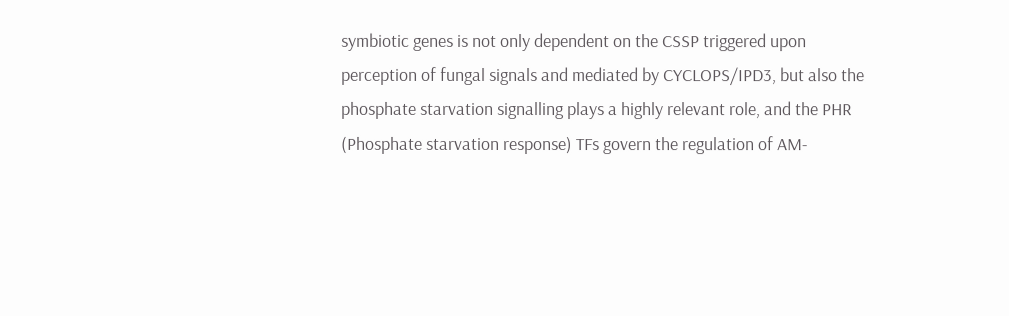symbiotic genes is not only dependent on the CSSP triggered upon perception of fungal signals and mediated by CYCLOPS/IPD3, but also the phosphate starvation signalling plays a highly relevant role, and the PHR (Phosphate starvation response) TFs govern the regulation of AM-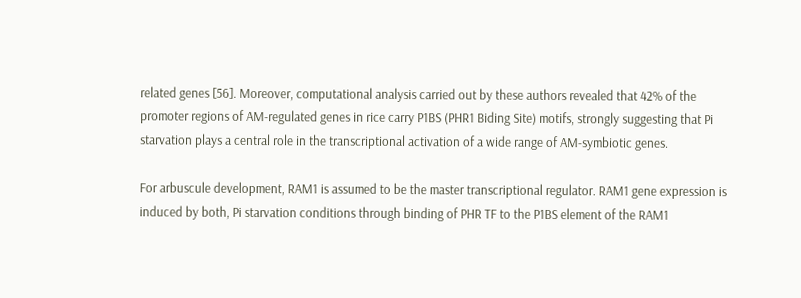related genes [56]. Moreover, computational analysis carried out by these authors revealed that 42% of the promoter regions of AM-regulated genes in rice carry P1BS (PHR1 Biding Site) motifs, strongly suggesting that Pi starvation plays a central role in the transcriptional activation of a wide range of AM-symbiotic genes.

For arbuscule development, RAM1 is assumed to be the master transcriptional regulator. RAM1 gene expression is induced by both, Pi starvation conditions through binding of PHR TF to the P1BS element of the RAM1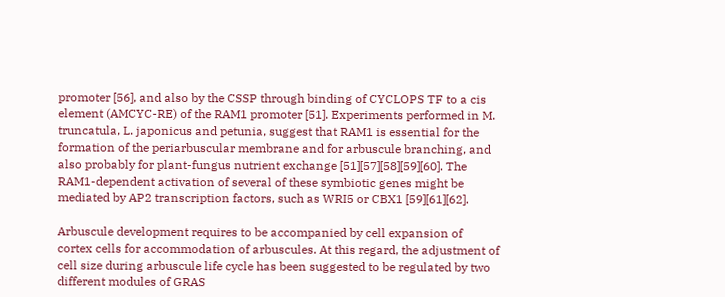promoter [56], and also by the CSSP through binding of CYCLOPS TF to a cis element (AMCYC-RE) of the RAM1 promoter [51]. Experiments performed in M. truncatula, L. japonicus and petunia, suggest that RAM1 is essential for the formation of the periarbuscular membrane and for arbuscule branching, and also probably for plant-fungus nutrient exchange [51][57][58][59][60]. The RAM1-dependent activation of several of these symbiotic genes might be mediated by AP2 transcription factors, such as WRI5 or CBX1 [59][61][62].

Arbuscule development requires to be accompanied by cell expansion of cortex cells for accommodation of arbuscules. At this regard, the adjustment of cell size during arbuscule life cycle has been suggested to be regulated by two different modules of GRAS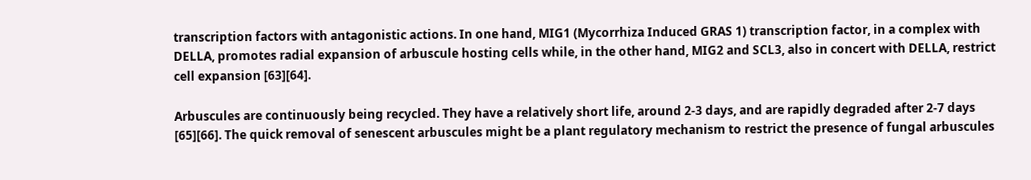transcription factors with antagonistic actions. In one hand, MIG1 (Mycorrhiza Induced GRAS 1) transcription factor, in a complex with DELLA, promotes radial expansion of arbuscule hosting cells while, in the other hand, MIG2 and SCL3, also in concert with DELLA, restrict cell expansion [63][64].

Arbuscules are continuously being recycled. They have a relatively short life, around 2-3 days, and are rapidly degraded after 2-7 days [65][66]. The quick removal of senescent arbuscules might be a plant regulatory mechanism to restrict the presence of fungal arbuscules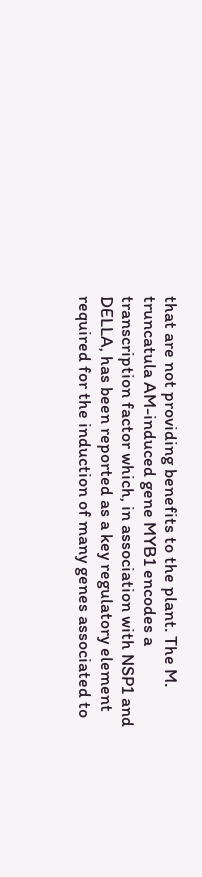that are not providing benefits to the plant. The M. truncatula AM-induced gene MYB1 encodes a transcription factor which, in association with NSP1 and DELLA, has been reported as a key regulatory element required for the induction of many genes associated to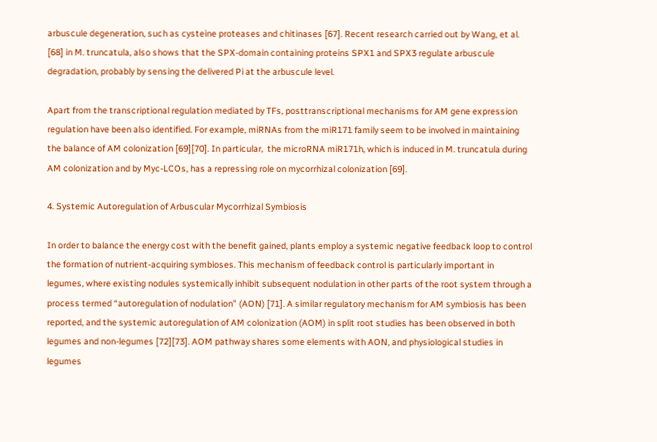arbuscule degeneration, such as cysteine proteases and chitinases [67]. Recent research carried out by Wang, et al. [68] in M. truncatula, also shows that the SPX-domain containing proteins SPX1 and SPX3 regulate arbuscule degradation, probably by sensing the delivered Pi at the arbuscule level.

Apart from the transcriptional regulation mediated by TFs, posttranscriptional mechanisms for AM gene expression regulation have been also identified. For example, miRNAs from the miR171 family seem to be involved in maintaining the balance of AM colonization [69][70]. In particular,  the microRNA miR171h, which is induced in M. truncatula during AM colonization and by Myc-LCOs, has a repressing role on mycorrhizal colonization [69].

4. Systemic Autoregulation of Arbuscular Mycorrhizal Symbiosis

In order to balance the energy cost with the benefit gained, plants employ a systemic negative feedback loop to control the formation of nutrient-acquiring symbioses. This mechanism of feedback control is particularly important in legumes, where existing nodules systemically inhibit subsequent nodulation in other parts of the root system through a process termed “autoregulation of nodulation” (AON) [71]. A similar regulatory mechanism for AM symbiosis has been reported, and the systemic autoregulation of AM colonization (AOM) in split root studies has been observed in both legumes and non-legumes [72][73]. AOM pathway shares some elements with AON, and physiological studies in legumes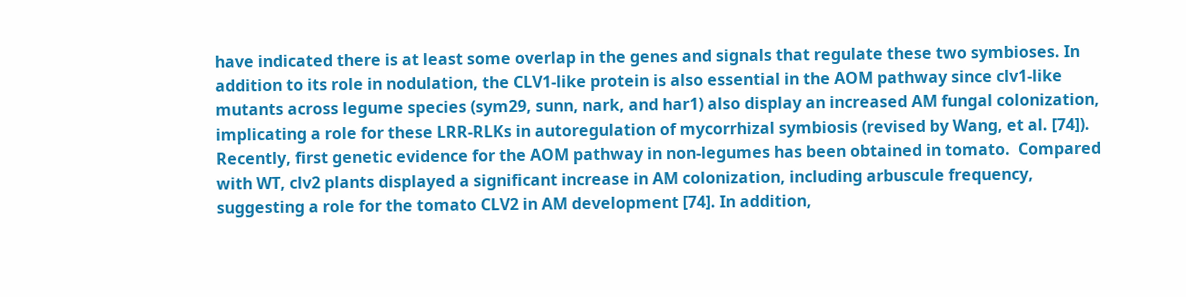have indicated there is at least some overlap in the genes and signals that regulate these two symbioses. In addition to its role in nodulation, the CLV1-like protein is also essential in the AOM pathway since clv1-like mutants across legume species (sym29, sunn, nark, and har1) also display an increased AM fungal colonization, implicating a role for these LRR-RLKs in autoregulation of mycorrhizal symbiosis (revised by Wang, et al. [74]). Recently, first genetic evidence for the AOM pathway in non-legumes has been obtained in tomato.  Compared with WT, clv2 plants displayed a significant increase in AM colonization, including arbuscule frequency, suggesting a role for the tomato CLV2 in AM development [74]. In addition,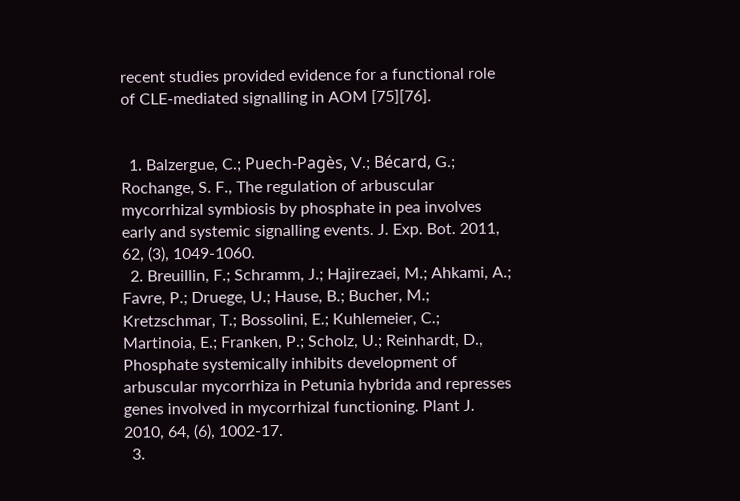recent studies provided evidence for a functional role of CLE-mediated signalling in AOM [75][76].


  1. Balzergue, C.; Puech-Pagès, V.; Bécard, G.; Rochange, S. F., The regulation of arbuscular mycorrhizal symbiosis by phosphate in pea involves early and systemic signalling events. J. Exp. Bot. 2011, 62, (3), 1049-1060.
  2. Breuillin, F.; Schramm, J.; Hajirezaei, M.; Ahkami, A.; Favre, P.; Druege, U.; Hause, B.; Bucher, M.; Kretzschmar, T.; Bossolini, E.; Kuhlemeier, C.; Martinoia, E.; Franken, P.; Scholz, U.; Reinhardt, D., Phosphate systemically inhibits development of arbuscular mycorrhiza in Petunia hybrida and represses genes involved in mycorrhizal functioning. Plant J. 2010, 64, (6), 1002-17.
  3.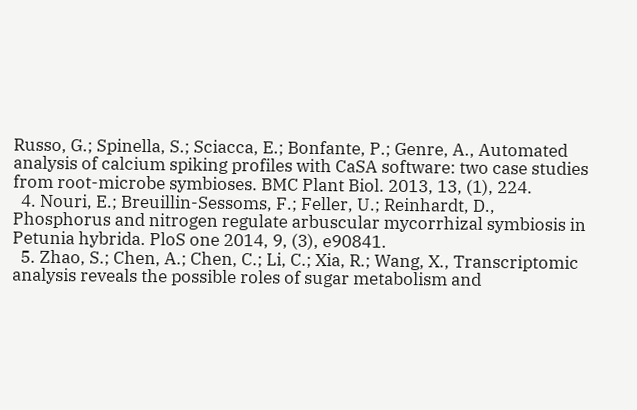Russo, G.; Spinella, S.; Sciacca, E.; Bonfante, P.; Genre, A., Automated analysis of calcium spiking profiles with CaSA software: two case studies from root-microbe symbioses. BMC Plant Biol. 2013, 13, (1), 224.
  4. Nouri, E.; Breuillin-Sessoms, F.; Feller, U.; Reinhardt, D., Phosphorus and nitrogen regulate arbuscular mycorrhizal symbiosis in Petunia hybrida. PloS one 2014, 9, (3), e90841.
  5. Zhao, S.; Chen, A.; Chen, C.; Li, C.; Xia, R.; Wang, X., Transcriptomic analysis reveals the possible roles of sugar metabolism and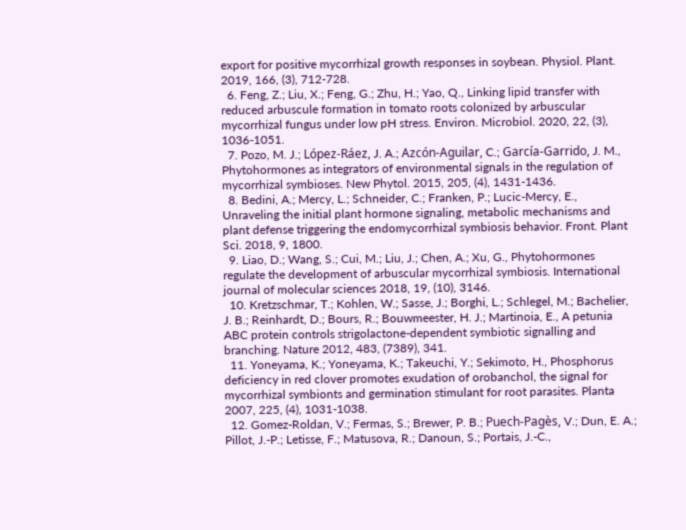export for positive mycorrhizal growth responses in soybean. Physiol. Plant. 2019, 166, (3), 712-728.
  6. Feng, Z.; Liu, X.; Feng, G.; Zhu, H.; Yao, Q., Linking lipid transfer with reduced arbuscule formation in tomato roots colonized by arbuscular mycorrhizal fungus under low pH stress. Environ. Microbiol. 2020, 22, (3), 1036-1051.
  7. Pozo, M. J.; López‐Ráez, J. A.; Azcón‐Aguilar, C.; García‐Garrido, J. M., Phytohormones as integrators of environmental signals in the regulation of mycorrhizal symbioses. New Phytol. 2015, 205, (4), 1431-1436.
  8. Bedini, A.; Mercy, L.; Schneider, C.; Franken, P.; Lucic-Mercy, E., Unraveling the initial plant hormone signaling, metabolic mechanisms and plant defense triggering the endomycorrhizal symbiosis behavior. Front. Plant Sci. 2018, 9, 1800.
  9. Liao, D.; Wang, S.; Cui, M.; Liu, J.; Chen, A.; Xu, G., Phytohormones regulate the development of arbuscular mycorrhizal symbiosis. International journal of molecular sciences 2018, 19, (10), 3146.
  10. Kretzschmar, T.; Kohlen, W.; Sasse, J.; Borghi, L.; Schlegel, M.; Bachelier, J. B.; Reinhardt, D.; Bours, R.; Bouwmeester, H. J.; Martinoia, E., A petunia ABC protein controls strigolactone-dependent symbiotic signalling and branching. Nature 2012, 483, (7389), 341.
  11. Yoneyama, K.; Yoneyama, K.; Takeuchi, Y.; Sekimoto, H., Phosphorus deficiency in red clover promotes exudation of orobanchol, the signal for mycorrhizal symbionts and germination stimulant for root parasites. Planta 2007, 225, (4), 1031-1038.
  12. Gomez-Roldan, V.; Fermas, S.; Brewer, P. B.; Puech-Pagès, V.; Dun, E. A.; Pillot, J.-P.; Letisse, F.; Matusova, R.; Danoun, S.; Portais, J.-C.,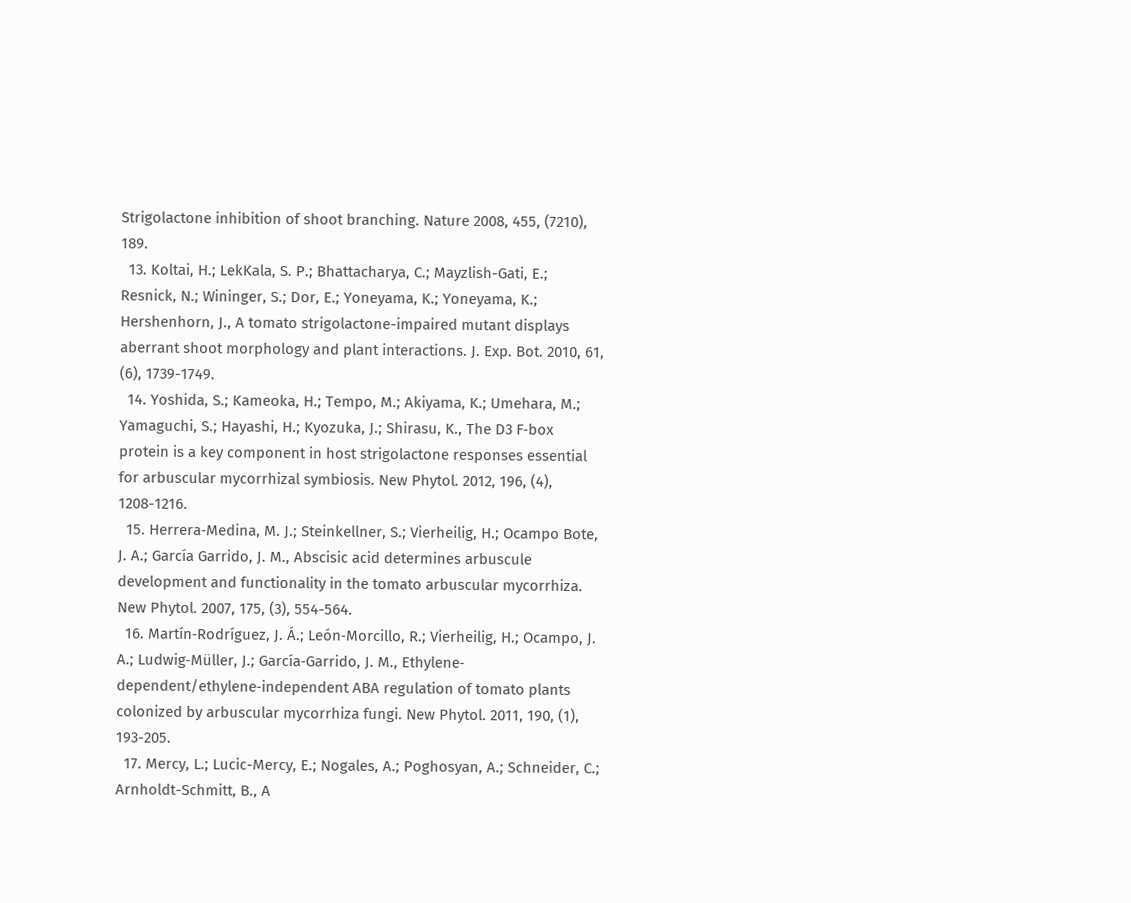Strigolactone inhibition of shoot branching. Nature 2008, 455, (7210), 189.
  13. Koltai, H.; LekKala, S. P.; Bhattacharya, C.; Mayzlish-Gati, E.; Resnick, N.; Wininger, S.; Dor, E.; Yoneyama, K.; Yoneyama, K.; Hershenhorn, J., A tomato strigolactone-impaired mutant displays aberrant shoot morphology and plant interactions. J. Exp. Bot. 2010, 61, (6), 1739-1749.
  14. Yoshida, S.; Kameoka, H.; Tempo, M.; Akiyama, K.; Umehara, M.; Yamaguchi, S.; Hayashi, H.; Kyozuka, J.; Shirasu, K., The D3 F‐box protein is a key component in host strigolactone responses essential for arbuscular mycorrhizal symbiosis. New Phytol. 2012, 196, (4), 1208-1216.
  15. Herrera‐Medina, M. J.; Steinkellner, S.; Vierheilig, H.; Ocampo Bote, J. A.; García Garrido, J. M., Abscisic acid determines arbuscule development and functionality in the tomato arbuscular mycorrhiza. New Phytol. 2007, 175, (3), 554-564.
  16. Martín‐Rodríguez, J. Á.; León‐Morcillo, R.; Vierheilig, H.; Ocampo, J. A.; Ludwig‐Müller, J.; García‐Garrido, J. M., Ethylene‐dependent/ethylene‐independent ABA regulation of tomato plants colonized by arbuscular mycorrhiza fungi. New Phytol. 2011, 190, (1), 193-205.
  17. Mercy, L.; Lucic-Mercy, E.; Nogales, A.; Poghosyan, A.; Schneider, C.; Arnholdt-Schmitt, B., A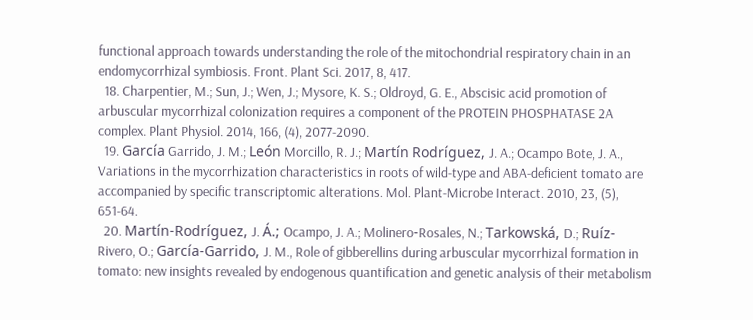functional approach towards understanding the role of the mitochondrial respiratory chain in an endomycorrhizal symbiosis. Front. Plant Sci. 2017, 8, 417.
  18. Charpentier, M.; Sun, J.; Wen, J.; Mysore, K. S.; Oldroyd, G. E., Abscisic acid promotion of arbuscular mycorrhizal colonization requires a component of the PROTEIN PHOSPHATASE 2A complex. Plant Physiol. 2014, 166, (4), 2077-2090.
  19. García Garrido, J. M.; León Morcillo, R. J.; Martín Rodríguez, J. A.; Ocampo Bote, J. A., Variations in the mycorrhization characteristics in roots of wild-type and ABA-deficient tomato are accompanied by specific transcriptomic alterations. Mol. Plant-Microbe Interact. 2010, 23, (5), 651-64.
  20. Martín‐Rodríguez, J. Á.; Ocampo, J. A.; Molinero‐Rosales, N.; Tarkowská, D.; Ruíz‐Rivero, O.; García‐Garrido, J. M., Role of gibberellins during arbuscular mycorrhizal formation in tomato: new insights revealed by endogenous quantification and genetic analysis of their metabolism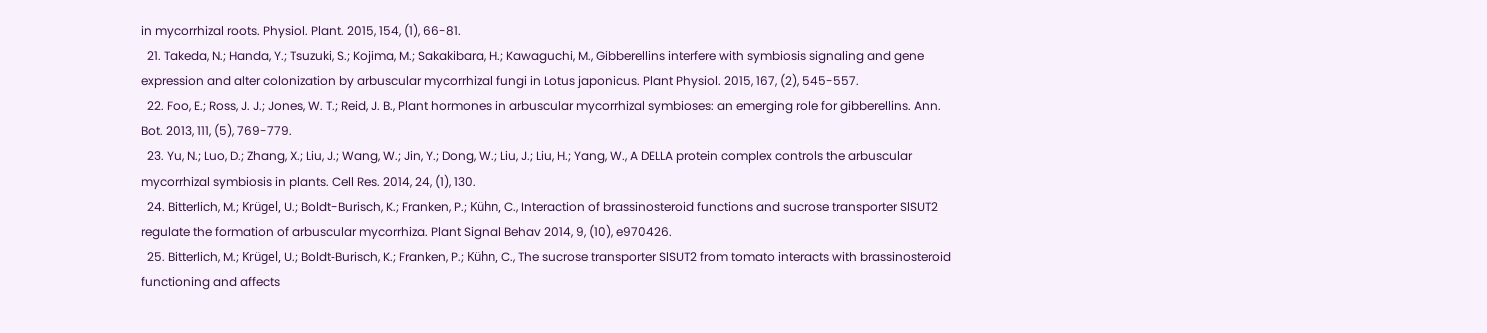in mycorrhizal roots. Physiol. Plant. 2015, 154, (1), 66-81.
  21. Takeda, N.; Handa, Y.; Tsuzuki, S.; Kojima, M.; Sakakibara, H.; Kawaguchi, M., Gibberellins interfere with symbiosis signaling and gene expression and alter colonization by arbuscular mycorrhizal fungi in Lotus japonicus. Plant Physiol. 2015, 167, (2), 545-557.
  22. Foo, E.; Ross, J. J.; Jones, W. T.; Reid, J. B., Plant hormones in arbuscular mycorrhizal symbioses: an emerging role for gibberellins. Ann. Bot. 2013, 111, (5), 769-779.
  23. Yu, N.; Luo, D.; Zhang, X.; Liu, J.; Wang, W.; Jin, Y.; Dong, W.; Liu, J.; Liu, H.; Yang, W., A DELLA protein complex controls the arbuscular mycorrhizal symbiosis in plants. Cell Res. 2014, 24, (1), 130.
  24. Bitterlich, M.; Krügel, U.; Boldt-Burisch, K.; Franken, P.; Kühn, C., Interaction of brassinosteroid functions and sucrose transporter SlSUT2 regulate the formation of arbuscular mycorrhiza. Plant Signal Behav 2014, 9, (10), e970426.
  25. Bitterlich, M.; Krügel, U.; Boldt‐Burisch, K.; Franken, P.; Kühn, C., The sucrose transporter SlSUT2 from tomato interacts with brassinosteroid functioning and affects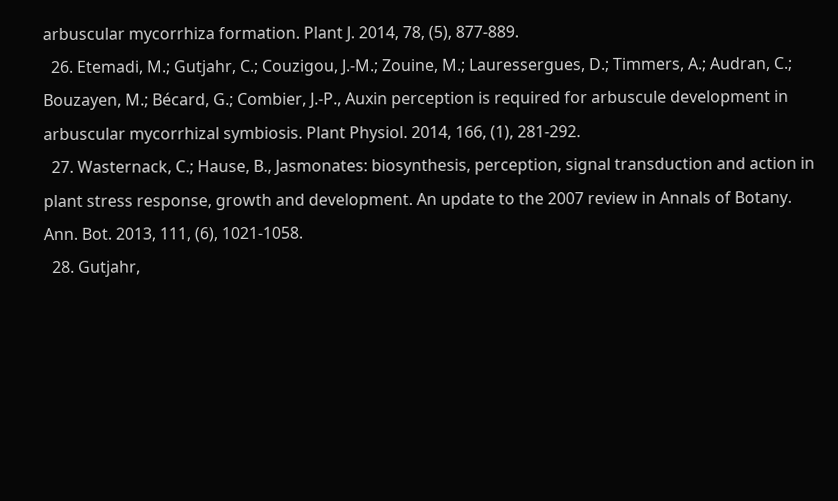arbuscular mycorrhiza formation. Plant J. 2014, 78, (5), 877-889.
  26. Etemadi, M.; Gutjahr, C.; Couzigou, J.-M.; Zouine, M.; Lauressergues, D.; Timmers, A.; Audran, C.; Bouzayen, M.; Bécard, G.; Combier, J.-P., Auxin perception is required for arbuscule development in arbuscular mycorrhizal symbiosis. Plant Physiol. 2014, 166, (1), 281-292.
  27. Wasternack, C.; Hause, B., Jasmonates: biosynthesis, perception, signal transduction and action in plant stress response, growth and development. An update to the 2007 review in Annals of Botany. Ann. Bot. 2013, 111, (6), 1021-1058.
  28. Gutjahr,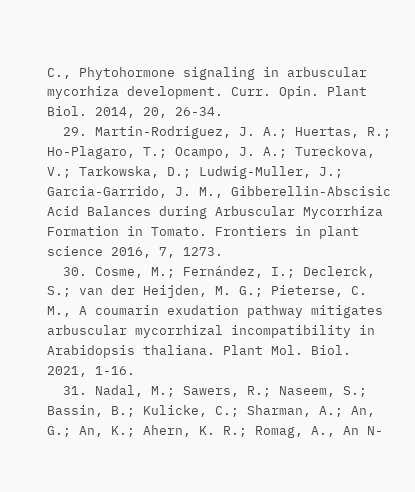C., Phytohormone signaling in arbuscular mycorhiza development. Curr. Opin. Plant Biol. 2014, 20, 26-34.
  29. Martin-Rodriguez, J. A.; Huertas, R.; Ho-Plagaro, T.; Ocampo, J. A.; Tureckova, V.; Tarkowska, D.; Ludwig-Muller, J.; Garcia-Garrido, J. M., Gibberellin-Abscisic Acid Balances during Arbuscular Mycorrhiza Formation in Tomato. Frontiers in plant science 2016, 7, 1273.
  30. Cosme, M.; Fernández, I.; Declerck, S.; van der Heijden, M. G.; Pieterse, C. M., A coumarin exudation pathway mitigates arbuscular mycorrhizal incompatibility in Arabidopsis thaliana. Plant Mol. Biol. 2021, 1-16.
  31. Nadal, M.; Sawers, R.; Naseem, S.; Bassin, B.; Kulicke, C.; Sharman, A.; An, G.; An, K.; Ahern, K. R.; Romag, A., An N-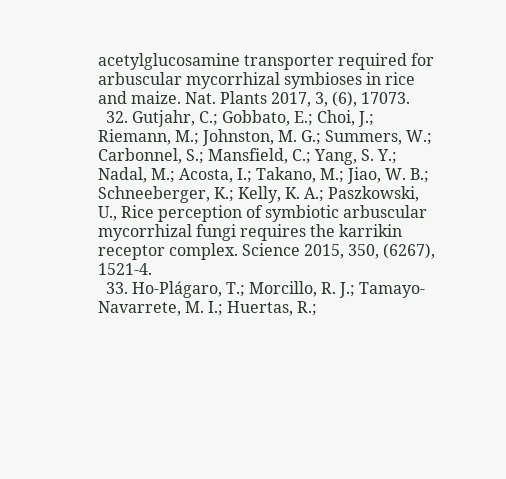acetylglucosamine transporter required for arbuscular mycorrhizal symbioses in rice and maize. Nat. Plants 2017, 3, (6), 17073.
  32. Gutjahr, C.; Gobbato, E.; Choi, J.; Riemann, M.; Johnston, M. G.; Summers, W.; Carbonnel, S.; Mansfield, C.; Yang, S. Y.; Nadal, M.; Acosta, I.; Takano, M.; Jiao, W. B.; Schneeberger, K.; Kelly, K. A.; Paszkowski, U., Rice perception of symbiotic arbuscular mycorrhizal fungi requires the karrikin receptor complex. Science 2015, 350, (6267), 1521-4.
  33. Ho‐Plágaro, T.; Morcillo, R. J.; Tamayo‐Navarrete, M. I.; Huertas, R.;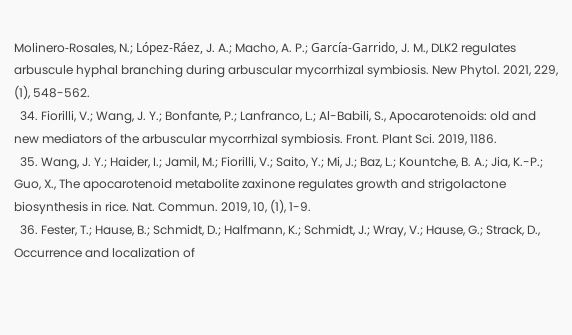Molinero‐Rosales, N.; López‐Ráez, J. A.; Macho, A. P.; García‐Garrido, J. M., DLK2 regulates arbuscule hyphal branching during arbuscular mycorrhizal symbiosis. New Phytol. 2021, 229, (1), 548-562.
  34. Fiorilli, V.; Wang, J. Y.; Bonfante, P.; Lanfranco, L.; Al-Babili, S., Apocarotenoids: old and new mediators of the arbuscular mycorrhizal symbiosis. Front. Plant Sci. 2019, 1186.
  35. Wang, J. Y.; Haider, I.; Jamil, M.; Fiorilli, V.; Saito, Y.; Mi, J.; Baz, L.; Kountche, B. A.; Jia, K.-P.; Guo, X., The apocarotenoid metabolite zaxinone regulates growth and strigolactone biosynthesis in rice. Nat. Commun. 2019, 10, (1), 1-9.
  36. Fester, T.; Hause, B.; Schmidt, D.; Halfmann, K.; Schmidt, J.; Wray, V.; Hause, G.; Strack, D., Occurrence and localization of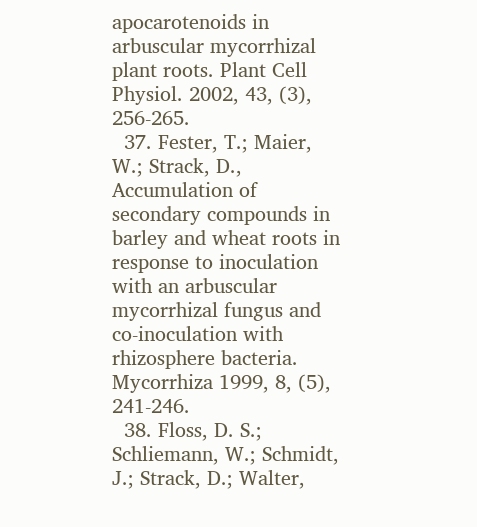apocarotenoids in arbuscular mycorrhizal plant roots. Plant Cell Physiol. 2002, 43, (3), 256-265.
  37. Fester, T.; Maier, W.; Strack, D., Accumulation of secondary compounds in barley and wheat roots in response to inoculation with an arbuscular mycorrhizal fungus and co-inoculation with rhizosphere bacteria. Mycorrhiza 1999, 8, (5), 241-246.
  38. Floss, D. S.; Schliemann, W.; Schmidt, J.; Strack, D.; Walter,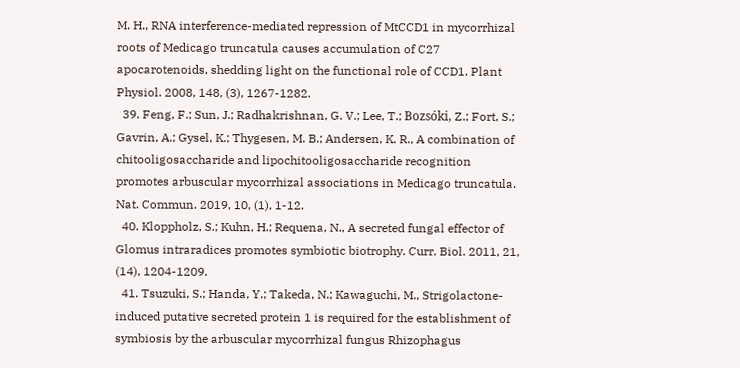M. H., RNA interference-mediated repression of MtCCD1 in mycorrhizal roots of Medicago truncatula causes accumulation of C27 apocarotenoids, shedding light on the functional role of CCD1. Plant Physiol. 2008, 148, (3), 1267-1282.
  39. Feng, F.; Sun, J.; Radhakrishnan, G. V.; Lee, T.; Bozsóki, Z.; Fort, S.; Gavrin, A.; Gysel, K.; Thygesen, M. B.; Andersen, K. R., A combination of chitooligosaccharide and lipochitooligosaccharide recognition promotes arbuscular mycorrhizal associations in Medicago truncatula. Nat. Commun. 2019, 10, (1), 1-12.
  40. Kloppholz, S.; Kuhn, H.; Requena, N., A secreted fungal effector of Glomus intraradices promotes symbiotic biotrophy. Curr. Biol. 2011, 21, (14), 1204-1209.
  41. Tsuzuki, S.; Handa, Y.; Takeda, N.; Kawaguchi, M., Strigolactone-induced putative secreted protein 1 is required for the establishment of symbiosis by the arbuscular mycorrhizal fungus Rhizophagus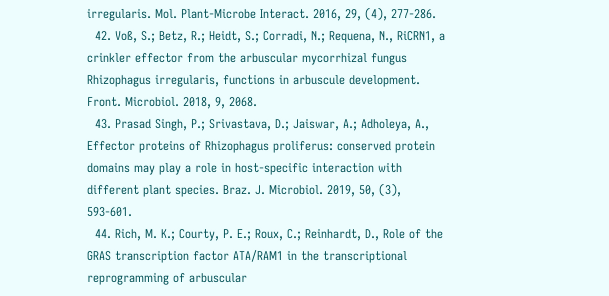irregularis. Mol. Plant-Microbe Interact. 2016, 29, (4), 277-286.
  42. Voß, S.; Betz, R.; Heidt, S.; Corradi, N.; Requena, N., RiCRN1, a crinkler effector from the arbuscular mycorrhizal fungus Rhizophagus irregularis, functions in arbuscule development. Front. Microbiol. 2018, 9, 2068.
  43. Prasad Singh, P.; Srivastava, D.; Jaiswar, A.; Adholeya, A., Effector proteins of Rhizophagus proliferus: conserved protein domains may play a role in host-specific interaction with different plant species. Braz. J. Microbiol. 2019, 50, (3), 593-601.
  44. Rich, M. K.; Courty, P. E.; Roux, C.; Reinhardt, D., Role of the GRAS transcription factor ATA/RAM1 in the transcriptional reprogramming of arbuscular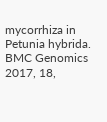mycorrhiza in Petunia hybrida. BMC Genomics 2017, 18,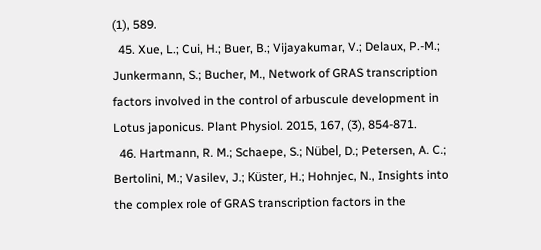(1), 589.
  45. Xue, L.; Cui, H.; Buer, B.; Vijayakumar, V.; Delaux, P.-M.; Junkermann, S.; Bucher, M., Network of GRAS transcription factors involved in the control of arbuscule development in Lotus japonicus. Plant Physiol. 2015, 167, (3), 854-871.
  46. Hartmann, R. M.; Schaepe, S.; Nübel, D.; Petersen, A. C.; Bertolini, M.; Vasilev, J.; Küster, H.; Hohnjec, N., Insights into the complex role of GRAS transcription factors in the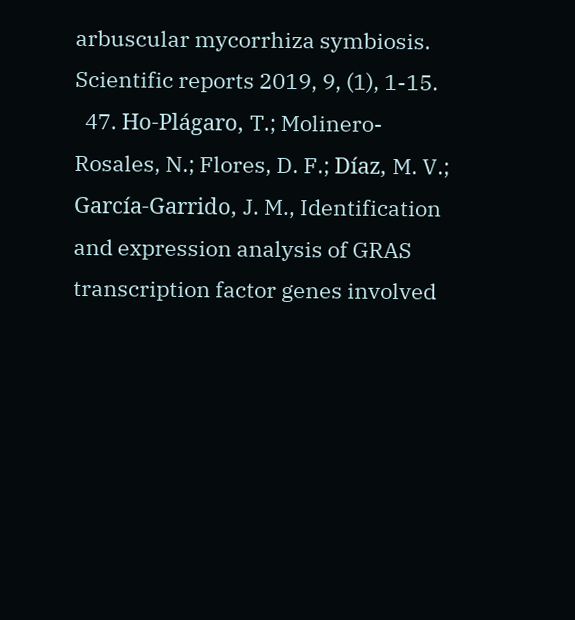arbuscular mycorrhiza symbiosis. Scientific reports 2019, 9, (1), 1-15.
  47. Ho-Plágaro, T.; Molinero-Rosales, N.; Flores, D. F.; Díaz, M. V.; García-Garrido, J. M., Identification and expression analysis of GRAS transcription factor genes involved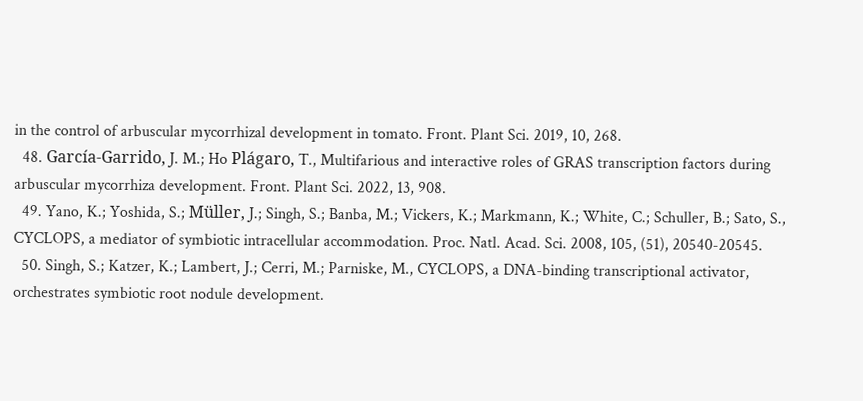in the control of arbuscular mycorrhizal development in tomato. Front. Plant Sci. 2019, 10, 268.
  48. García-Garrido, J. M.; Ho Plágaro, T., Multifarious and interactive roles of GRAS transcription factors during arbuscular mycorrhiza development. Front. Plant Sci. 2022, 13, 908.
  49. Yano, K.; Yoshida, S.; Müller, J.; Singh, S.; Banba, M.; Vickers, K.; Markmann, K.; White, C.; Schuller, B.; Sato, S., CYCLOPS, a mediator of symbiotic intracellular accommodation. Proc. Natl. Acad. Sci. 2008, 105, (51), 20540-20545.
  50. Singh, S.; Katzer, K.; Lambert, J.; Cerri, M.; Parniske, M., CYCLOPS, a DNA-binding transcriptional activator, orchestrates symbiotic root nodule development.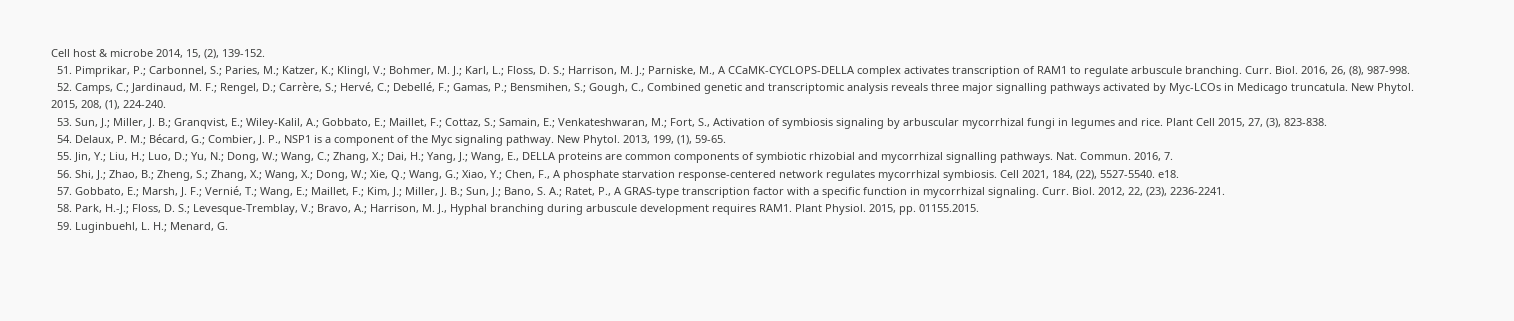Cell host & microbe 2014, 15, (2), 139-152.
  51. Pimprikar, P.; Carbonnel, S.; Paries, M.; Katzer, K.; Klingl, V.; Bohmer, M. J.; Karl, L.; Floss, D. S.; Harrison, M. J.; Parniske, M., A CCaMK-CYCLOPS-DELLA complex activates transcription of RAM1 to regulate arbuscule branching. Curr. Biol. 2016, 26, (8), 987-998.
  52. Camps, C.; Jardinaud, M. F.; Rengel, D.; Carrère, S.; Hervé, C.; Debellé, F.; Gamas, P.; Bensmihen, S.; Gough, C., Combined genetic and transcriptomic analysis reveals three major signalling pathways activated by Myc‐LCOs in Medicago truncatula. New Phytol. 2015, 208, (1), 224-240.
  53. Sun, J.; Miller, J. B.; Granqvist, E.; Wiley-Kalil, A.; Gobbato, E.; Maillet, F.; Cottaz, S.; Samain, E.; Venkateshwaran, M.; Fort, S., Activation of symbiosis signaling by arbuscular mycorrhizal fungi in legumes and rice. Plant Cell 2015, 27, (3), 823-838.
  54. Delaux, P. M.; Bécard, G.; Combier, J. P., NSP1 is a component of the Myc signaling pathway. New Phytol. 2013, 199, (1), 59-65.
  55. Jin, Y.; Liu, H.; Luo, D.; Yu, N.; Dong, W.; Wang, C.; Zhang, X.; Dai, H.; Yang, J.; Wang, E., DELLA proteins are common components of symbiotic rhizobial and mycorrhizal signalling pathways. Nat. Commun. 2016, 7.
  56. Shi, J.; Zhao, B.; Zheng, S.; Zhang, X.; Wang, X.; Dong, W.; Xie, Q.; Wang, G.; Xiao, Y.; Chen, F., A phosphate starvation response-centered network regulates mycorrhizal symbiosis. Cell 2021, 184, (22), 5527-5540. e18.
  57. Gobbato, E.; Marsh, J. F.; Vernié, T.; Wang, E.; Maillet, F.; Kim, J.; Miller, J. B.; Sun, J.; Bano, S. A.; Ratet, P., A GRAS-type transcription factor with a specific function in mycorrhizal signaling. Curr. Biol. 2012, 22, (23), 2236-2241.
  58. Park, H.-J.; Floss, D. S.; Levesque-Tremblay, V.; Bravo, A.; Harrison, M. J., Hyphal branching during arbuscule development requires RAM1. Plant Physiol. 2015, pp. 01155.2015.
  59. Luginbuehl, L. H.; Menard, G.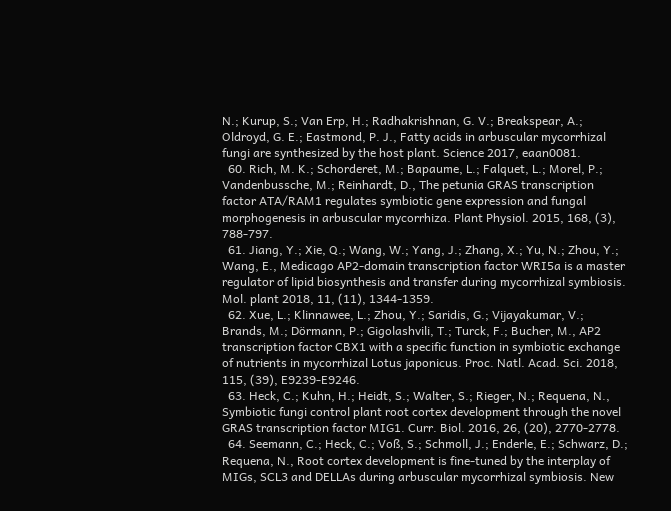N.; Kurup, S.; Van Erp, H.; Radhakrishnan, G. V.; Breakspear, A.; Oldroyd, G. E.; Eastmond, P. J., Fatty acids in arbuscular mycorrhizal fungi are synthesized by the host plant. Science 2017, eaan0081.
  60. Rich, M. K.; Schorderet, M.; Bapaume, L.; Falquet, L.; Morel, P.; Vandenbussche, M.; Reinhardt, D., The petunia GRAS transcription factor ATA/RAM1 regulates symbiotic gene expression and fungal morphogenesis in arbuscular mycorrhiza. Plant Physiol. 2015, 168, (3), 788-797.
  61. Jiang, Y.; Xie, Q.; Wang, W.; Yang, J.; Zhang, X.; Yu, N.; Zhou, Y.; Wang, E., Medicago AP2-domain transcription factor WRI5a is a master regulator of lipid biosynthesis and transfer during mycorrhizal symbiosis. Mol. plant 2018, 11, (11), 1344-1359.
  62. Xue, L.; Klinnawee, L.; Zhou, Y.; Saridis, G.; Vijayakumar, V.; Brands, M.; Dörmann, P.; Gigolashvili, T.; Turck, F.; Bucher, M., AP2 transcription factor CBX1 with a specific function in symbiotic exchange of nutrients in mycorrhizal Lotus japonicus. Proc. Natl. Acad. Sci. 2018, 115, (39), E9239-E9246.
  63. Heck, C.; Kuhn, H.; Heidt, S.; Walter, S.; Rieger, N.; Requena, N., Symbiotic fungi control plant root cortex development through the novel GRAS transcription factor MIG1. Curr. Biol. 2016, 26, (20), 2770-2778.
  64. Seemann, C.; Heck, C.; Voß, S.; Schmoll, J.; Enderle, E.; Schwarz, D.; Requena, N., Root cortex development is fine‐tuned by the interplay of MIGs, SCL3 and DELLAs during arbuscular mycorrhizal symbiosis. New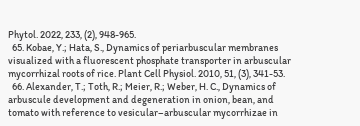Phytol. 2022, 233, (2), 948-965.
  65. Kobae, Y.; Hata, S., Dynamics of periarbuscular membranes visualized with a fluorescent phosphate transporter in arbuscular mycorrhizal roots of rice. Plant Cell Physiol. 2010, 51, (3), 341-53.
  66. Alexander, T.; Toth, R.; Meier, R.; Weber, H. C., Dynamics of arbuscule development and degeneration in onion, bean, and tomato with reference to vesicular–arbuscular mycorrhizae in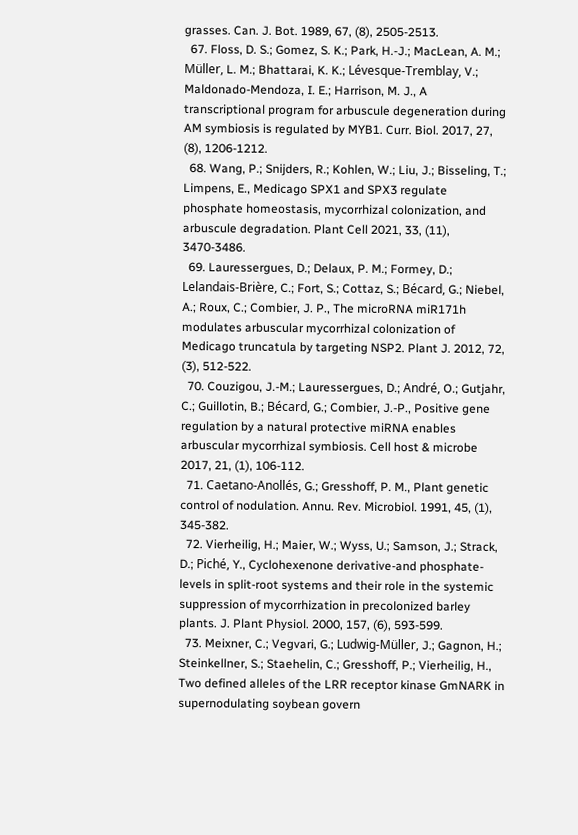grasses. Can. J. Bot. 1989, 67, (8), 2505-2513.
  67. Floss, D. S.; Gomez, S. K.; Park, H.-J.; MacLean, A. M.; Müller, L. M.; Bhattarai, K. K.; Lévesque-Tremblay, V.; Maldonado-Mendoza, I. E.; Harrison, M. J., A transcriptional program for arbuscule degeneration during AM symbiosis is regulated by MYB1. Curr. Biol. 2017, 27, (8), 1206-1212.
  68. Wang, P.; Snijders, R.; Kohlen, W.; Liu, J.; Bisseling, T.; Limpens, E., Medicago SPX1 and SPX3 regulate phosphate homeostasis, mycorrhizal colonization, and arbuscule degradation. Plant Cell 2021, 33, (11), 3470-3486.
  69. Lauressergues, D.; Delaux, P. M.; Formey, D.; Lelandais‐Brière, C.; Fort, S.; Cottaz, S.; Bécard, G.; Niebel, A.; Roux, C.; Combier, J. P., The microRNA miR171h modulates arbuscular mycorrhizal colonization of Medicago truncatula by targeting NSP2. Plant J. 2012, 72, (3), 512-522.
  70. Couzigou, J.-M.; Lauressergues, D.; André, O.; Gutjahr, C.; Guillotin, B.; Bécard, G.; Combier, J.-P., Positive gene regulation by a natural protective miRNA enables arbuscular mycorrhizal symbiosis. Cell host & microbe 2017, 21, (1), 106-112.
  71. Caetano-Anollés, G.; Gresshoff, P. M., Plant genetic control of nodulation. Annu. Rev. Microbiol. 1991, 45, (1), 345-382.
  72. Vierheilig, H.; Maier, W.; Wyss, U.; Samson, J.; Strack, D.; Piché, Y., Cyclohexenone derivative-and phosphate-levels in split-root systems and their role in the systemic suppression of mycorrhization in precolonized barley plants. J. Plant Physiol. 2000, 157, (6), 593-599.
  73. Meixner, C.; Vegvari, G.; Ludwig‐Müller, J.; Gagnon, H.; Steinkellner, S.; Staehelin, C.; Gresshoff, P.; Vierheilig, H., Two defined alleles of the LRR receptor kinase GmNARK in supernodulating soybean govern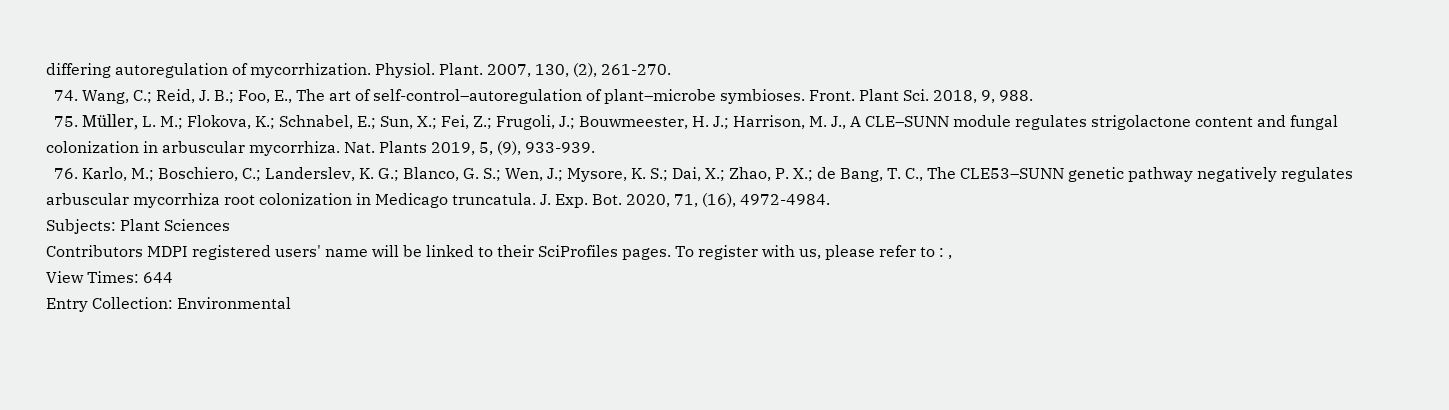differing autoregulation of mycorrhization. Physiol. Plant. 2007, 130, (2), 261-270.
  74. Wang, C.; Reid, J. B.; Foo, E., The art of self-control–autoregulation of plant–microbe symbioses. Front. Plant Sci. 2018, 9, 988.
  75. Müller, L. M.; Flokova, K.; Schnabel, E.; Sun, X.; Fei, Z.; Frugoli, J.; Bouwmeester, H. J.; Harrison, M. J., A CLE–SUNN module regulates strigolactone content and fungal colonization in arbuscular mycorrhiza. Nat. Plants 2019, 5, (9), 933-939.
  76. Karlo, M.; Boschiero, C.; Landerslev, K. G.; Blanco, G. S.; Wen, J.; Mysore, K. S.; Dai, X.; Zhao, P. X.; de Bang, T. C., The CLE53–SUNN genetic pathway negatively regulates arbuscular mycorrhiza root colonization in Medicago truncatula. J. Exp. Bot. 2020, 71, (16), 4972-4984.
Subjects: Plant Sciences
Contributors MDPI registered users' name will be linked to their SciProfiles pages. To register with us, please refer to : ,
View Times: 644
Entry Collection: Environmental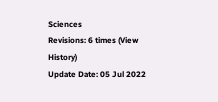Sciences
Revisions: 6 times (View History)
Update Date: 05 Jul 2022